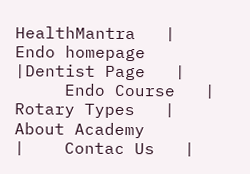HealthMantra   |   Endo homepage   |Dentist Page   |
     Endo Course   |    Rotary Types   |    About Academy
|    Contac Us   |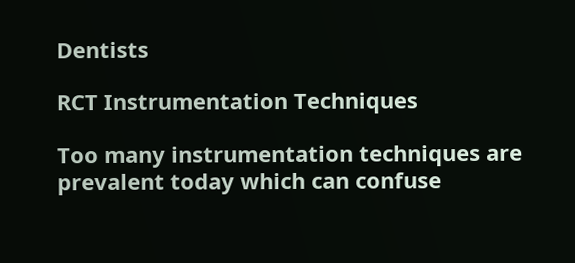Dentists

RCT Instrumentation Techniques

Too many instrumentation techniques are prevalent today which can confuse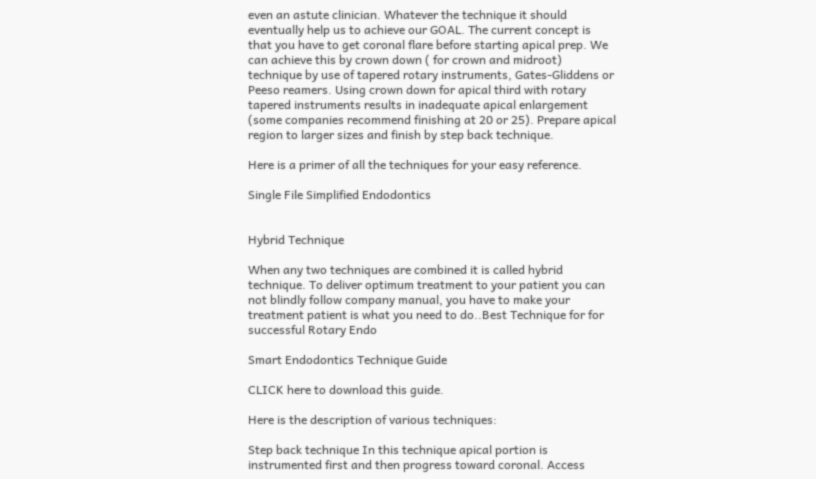even an astute clinician. Whatever the technique it should eventually help us to achieve our GOAL. The current concept is that you have to get coronal flare before starting apical prep. We can achieve this by crown down ( for crown and midroot) technique by use of tapered rotary instruments, Gates-Gliddens or Peeso reamers. Using crown down for apical third with rotary tapered instruments results in inadequate apical enlargement (some companies recommend finishing at 20 or 25). Prepare apical region to larger sizes and finish by step back technique.

Here is a primer of all the techniques for your easy reference.

Single File Simplified Endodontics


Hybrid Technique

When any two techniques are combined it is called hybrid technique. To deliver optimum treatment to your patient you can not blindly follow company manual, you have to make your treatment patient is what you need to do..Best Technique for for successful Rotary Endo

Smart Endodontics Technique Guide

CLICK here to download this guide.

Here is the description of various techniques:

Step back technique In this technique apical portion is instrumented first and then progress toward coronal. Access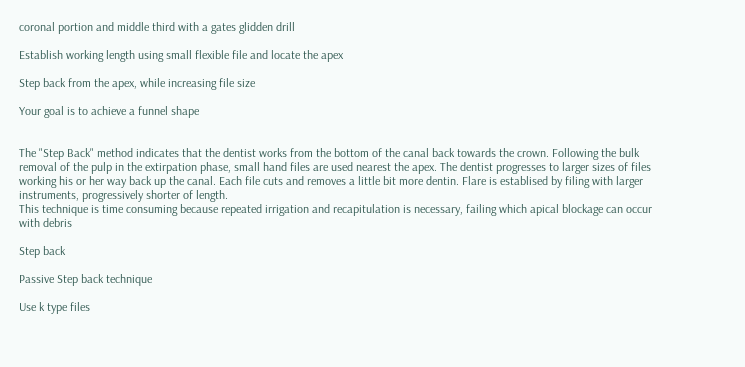coronal portion and middle third with a gates glidden drill

Establish working length using small flexible file and locate the apex

Step back from the apex, while increasing file size

Your goal is to achieve a funnel shape


The "Step Back" method indicates that the dentist works from the bottom of the canal back towards the crown. Following the bulk removal of the pulp in the extirpation phase, small hand files are used nearest the apex. The dentist progresses to larger sizes of files working his or her way back up the canal. Each file cuts and removes a little bit more dentin. Flare is establised by filing with larger instruments, progressively shorter of length.
This technique is time consuming because repeated irrigation and recapitulation is necessary, failing which apical blockage can occur with debris

Step back

Passive Step back technique

Use k type files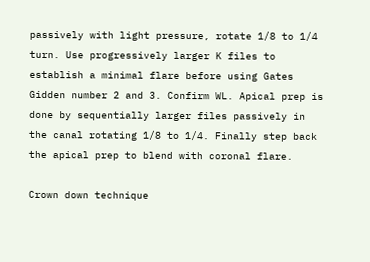passively with light pressure, rotate 1/8 to 1/4 turn. Use progressively larger K files to establish a minimal flare before using Gates Gidden number 2 and 3. Confirm WL. Apical prep is done by sequentially larger files passively in the canal rotating 1/8 to 1/4. Finally step back the apical prep to blend with coronal flare.

Crown down technique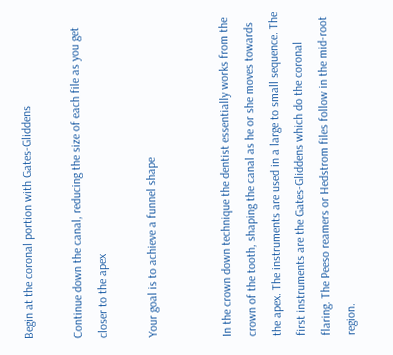Begin at the coronal portion with Gates-Gliddens

Continue down the canal, reducing the size of each file as you get closer to the apex

Your goal is to achieve a funnel shape


In the crown down technique the dentist essentially works from the crown of the tooth, shaping the canal as he or she moves towards the apex. The instruments are used in a large to small sequence. The first instruments are the Gates-Gliddens which do the coronal flaring. The Peeso reamers or Hedstrom files follow in the mid-root region.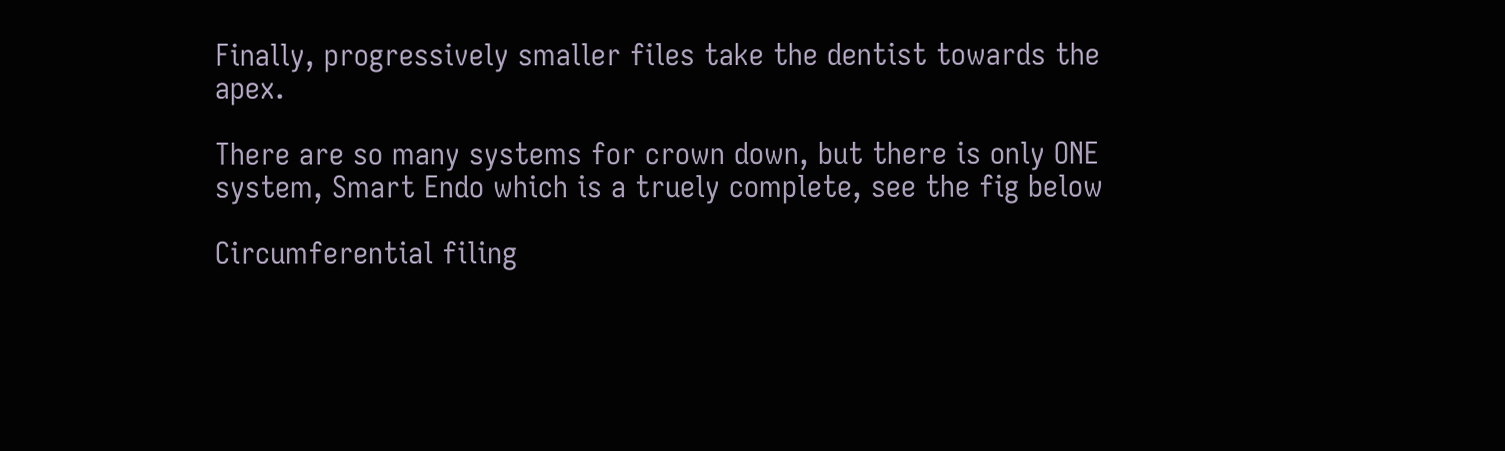Finally, progressively smaller files take the dentist towards the apex.

There are so many systems for crown down, but there is only ONE system, Smart Endo which is a truely complete, see the fig below

Circumferential filing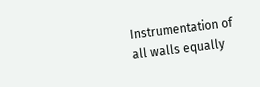Instrumentation of all walls equally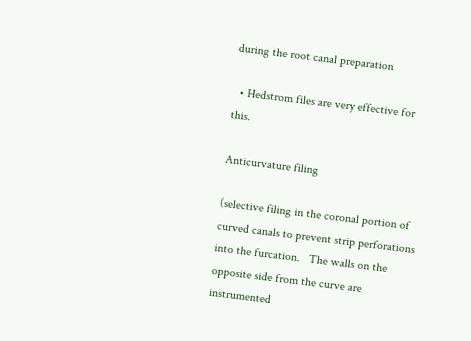during the root canal preparation

  • Hedstrom files are very effective for this.

Anticurvature filing

(selective filing in the coronal portion of curved canals to prevent strip perforations into the furcation.   The walls on the opposite side from the curve are instrumented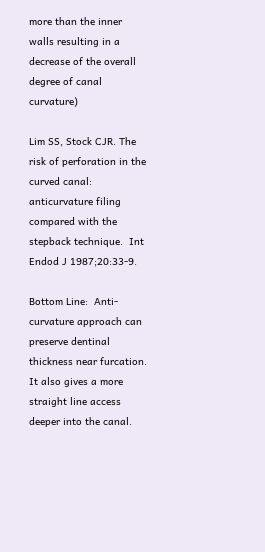more than the inner walls resulting in a decrease of the overall degree of canal curvature)

Lim SS, Stock CJR. The risk of perforation in the curved canal: anticurvature filing compared with the stepback technique.  Int Endod J 1987;20:33-9.

Bottom Line:  Anti-curvature approach can preserve dentinal thickness near furcation.  It also gives a more straight line access deeper into the canal.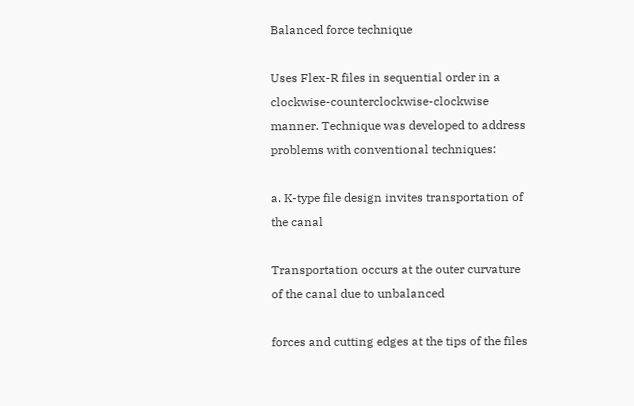Balanced force technique

Uses Flex-R files in sequential order in a clockwise-counterclockwise-clockwise manner. Technique was developed to address problems with conventional techniques:

a. K-type file design invites transportation of the canal

Transportation occurs at the outer curvature of the canal due to unbalanced

forces and cutting edges at the tips of the files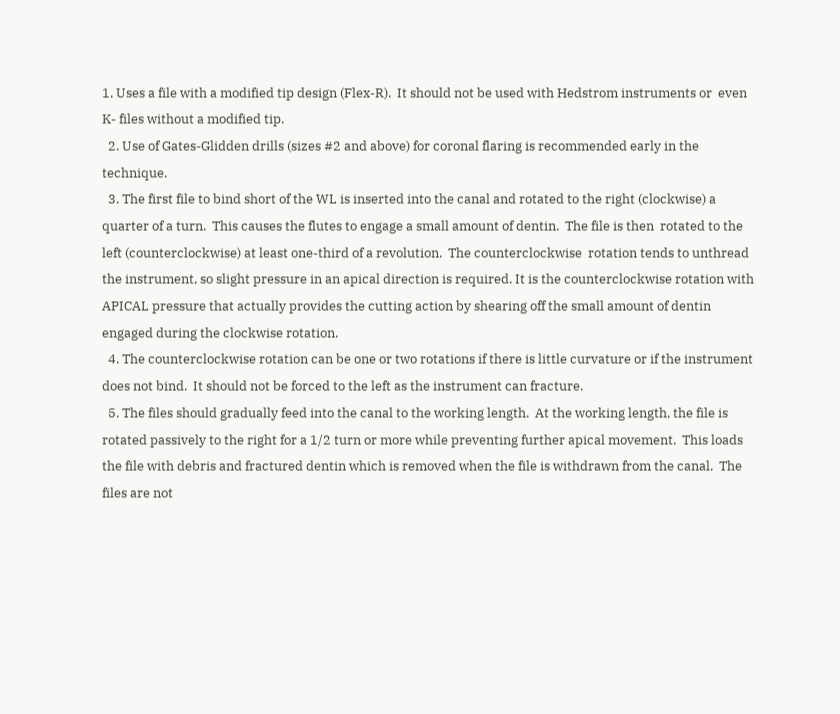1. Uses a file with a modified tip design (Flex-R).  It should not be used with Hedstrom instruments or  even K- files without a modified tip.
  2. Use of Gates-Glidden drills (sizes #2 and above) for coronal flaring is recommended early in the  technique.
  3. The first file to bind short of the WL is inserted into the canal and rotated to the right (clockwise) a quarter of a turn.  This causes the flutes to engage a small amount of dentin.  The file is then  rotated to the left (counterclockwise) at least one-third of a revolution.  The counterclockwise  rotation tends to unthread the instrument, so slight pressure in an apical direction is required. It is the counterclockwise rotation with APICAL pressure that actually provides the cutting action by shearing off the small amount of dentin engaged during the clockwise rotation.
  4. The counterclockwise rotation can be one or two rotations if there is little curvature or if the instrument does not bind.  It should not be forced to the left as the instrument can fracture.
  5. The files should gradually feed into the canal to the working length.  At the working length, the file is rotated passively to the right for a 1/2 turn or more while preventing further apical movement.  This loads the file with debris and fractured dentin which is removed when the file is withdrawn from the canal.  The files are not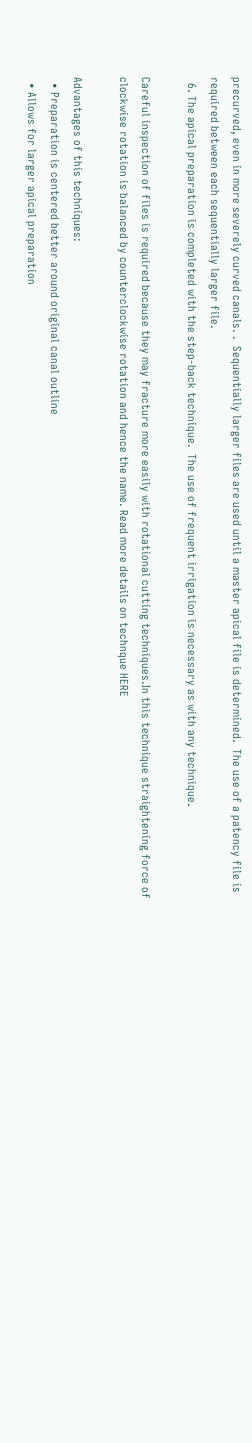precurved, even in more severely curved canals. .  Sequentially larger files are used until a master apical file is determined.  The use of a patency file is required between each sequentially larger file.
  6. The apical preparation is completed with the step-back technique.  The use of frequent irrigation is necessary as with any technique.

Careful inspection of files is required because they may fracture more easily with rotational cutting techniques.In this technique straightening force of clockwise rotation is balanced by counterclockwise rotation and hence the name. Read more details on technque HERE

Advantages of this techniques:
  • Preparation is centered better around original canal outline
  • Allows for larger apical preparation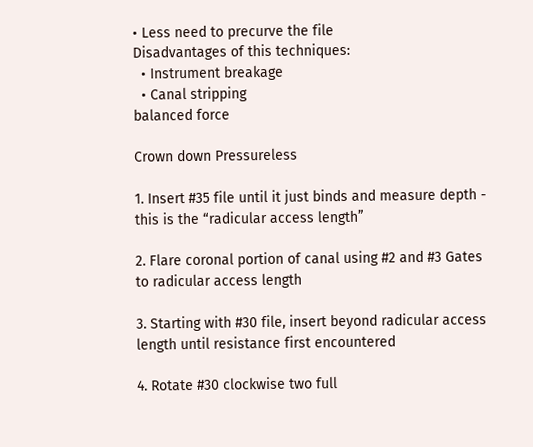• Less need to precurve the file
Disadvantages of this techniques:
  • Instrument breakage
  • Canal stripping
balanced force

Crown down Pressureless

1. Insert #35 file until it just binds and measure depth - this is the “radicular access length”

2. Flare coronal portion of canal using #2 and #3 Gates to radicular access length

3. Starting with #30 file, insert beyond radicular access length until resistance first encountered

4. Rotate #30 clockwise two full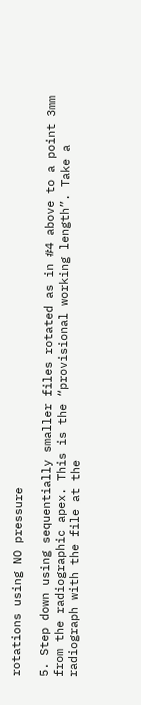rotations using NO pressure

5. Step down using sequentially smaller files rotated as in #4 above to a point 3mm from the radiographic apex. This is the “provisional working length”. Take a radiograph with the file at the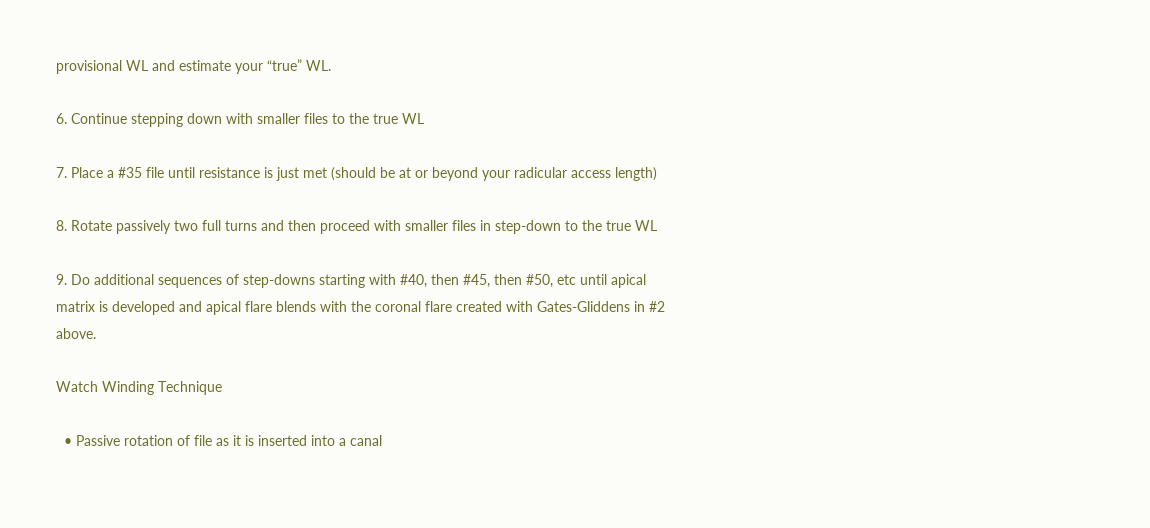provisional WL and estimate your “true” WL.

6. Continue stepping down with smaller files to the true WL

7. Place a #35 file until resistance is just met (should be at or beyond your radicular access length)

8. Rotate passively two full turns and then proceed with smaller files in step-down to the true WL

9. Do additional sequences of step-downs starting with #40, then #45, then #50, etc until apical matrix is developed and apical flare blends with the coronal flare created with Gates-Gliddens in #2 above.

Watch Winding Technique

  • Passive rotation of file as it is inserted into a canal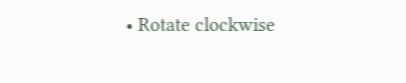• Rotate clockwise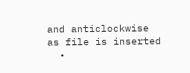and anticlockwise as file is inserted
  •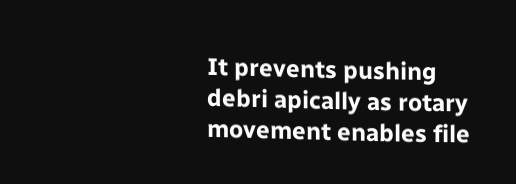It prevents pushing debri apically as rotary movement enables file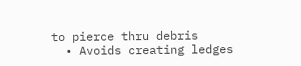to pierce thru debris
  • Avoids creating ledges